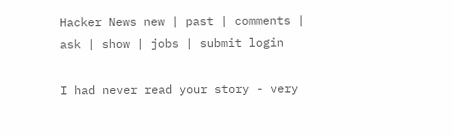Hacker News new | past | comments | ask | show | jobs | submit login

I had never read your story - very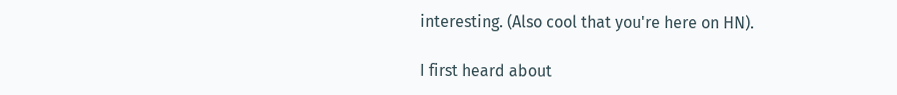interesting. (Also cool that you're here on HN).

I first heard about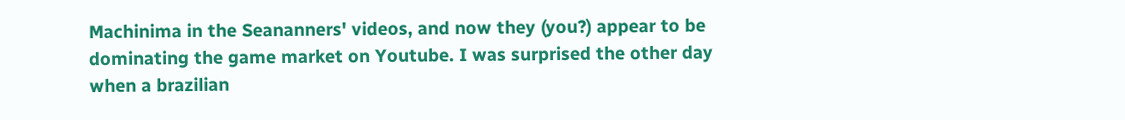Machinima in the Seananners' videos, and now they (you?) appear to be dominating the game market on Youtube. I was surprised the other day when a brazilian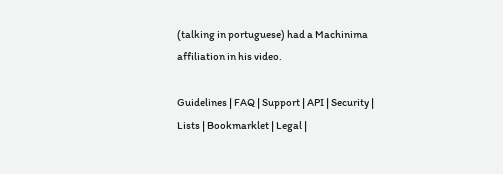(talking in portuguese) had a Machinima affiliation in his video.

Guidelines | FAQ | Support | API | Security | Lists | Bookmarklet | Legal |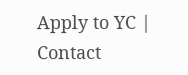Apply to YC | Contact